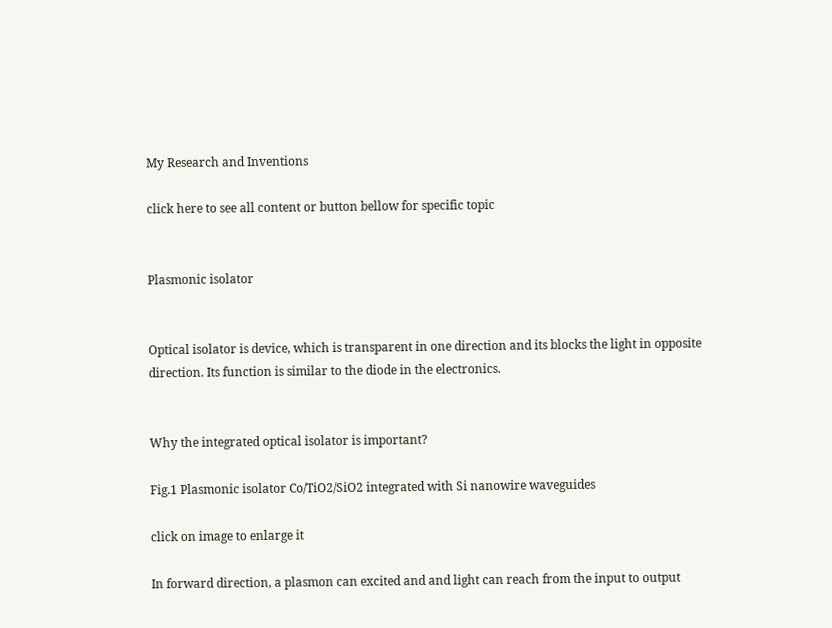My Research and Inventions

click here to see all content or button bellow for specific topic


Plasmonic isolator


Optical isolator is device, which is transparent in one direction and its blocks the light in opposite direction. Its function is similar to the diode in the electronics.


Why the integrated optical isolator is important?

Fig.1 Plasmonic isolator Co/TiO2/SiO2 integrated with Si nanowire waveguides

click on image to enlarge it

In forward direction, a plasmon can excited and and light can reach from the input to output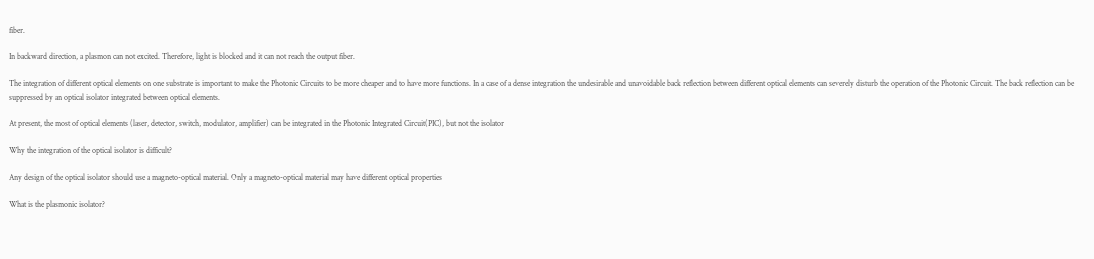fiber.

In backward direction, a plasmon can not excited. Therefore, light is blocked and it can not reach the output fiber.

The integration of different optical elements on one substrate is important to make the Photonic Circuits to be more cheaper and to have more functions. In a case of a dense integration the undesirable and unavoidable back reflection between different optical elements can severely disturb the operation of the Photonic Circuit. The back reflection can be suppressed by an optical isolator integrated between optical elements.

At present, the most of optical elements (laser, detector, switch, modulator, amplifier) can be integrated in the Photonic Integrated Circuit(PIC), but not the isolator

Why the integration of the optical isolator is difficult?

Any design of the optical isolator should use a magneto-optical material. Only a magneto-optical material may have different optical properties

What is the plasmonic isolator?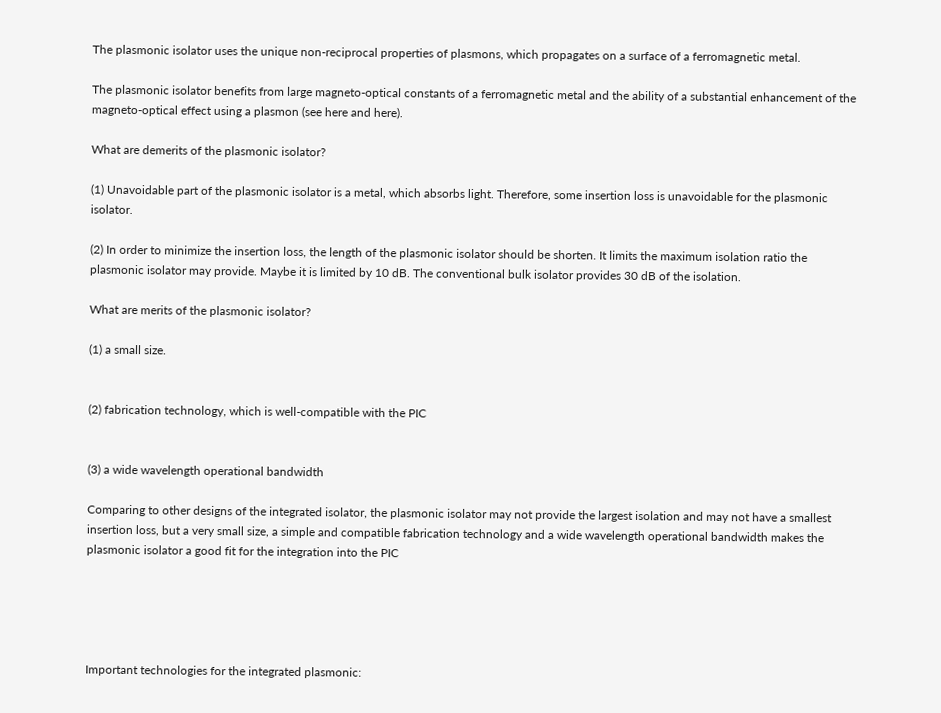The plasmonic isolator uses the unique non-reciprocal properties of plasmons, which propagates on a surface of a ferromagnetic metal.

The plasmonic isolator benefits from large magneto-optical constants of a ferromagnetic metal and the ability of a substantial enhancement of the magneto-optical effect using a plasmon (see here and here).

What are demerits of the plasmonic isolator?

(1) Unavoidable part of the plasmonic isolator is a metal, which absorbs light. Therefore, some insertion loss is unavoidable for the plasmonic isolator.

(2) In order to minimize the insertion loss, the length of the plasmonic isolator should be shorten. It limits the maximum isolation ratio the plasmonic isolator may provide. Maybe it is limited by 10 dB. The conventional bulk isolator provides 30 dB of the isolation.

What are merits of the plasmonic isolator?

(1) a small size.


(2) fabrication technology, which is well-compatible with the PIC


(3) a wide wavelength operational bandwidth

Comparing to other designs of the integrated isolator, the plasmonic isolator may not provide the largest isolation and may not have a smallest insertion loss, but a very small size, a simple and compatible fabrication technology and a wide wavelength operational bandwidth makes the plasmonic isolator a good fit for the integration into the PIC





Important technologies for the integrated plasmonic: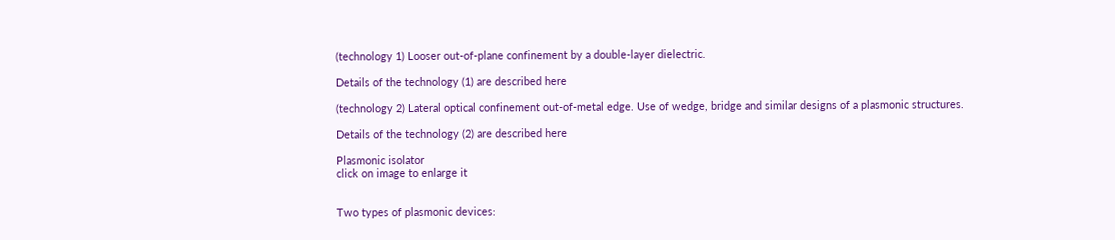(technology 1) Looser out-of-plane confinement by a double-layer dielectric.

Details of the technology (1) are described here

(technology 2) Lateral optical confinement out-of-metal edge. Use of wedge, bridge and similar designs of a plasmonic structures.

Details of the technology (2) are described here

Plasmonic isolator
click on image to enlarge it


Two types of plasmonic devices: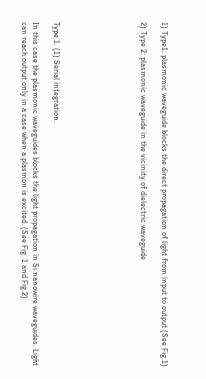1) Type1: plasmonic waveguide blocks the direct propagation of light from input to output (See Fig.1)

2) Type 2: plasmonic waveguide in the vicinity of dielectric waveguide







Type 1. (1) Serial integration.

In this case the plasmonic waveguides blocks the light propagation in Si nanowire waveguides. Light can reach output only in a case when a plasmon is excited. (See Fig. 1 and Fig.2)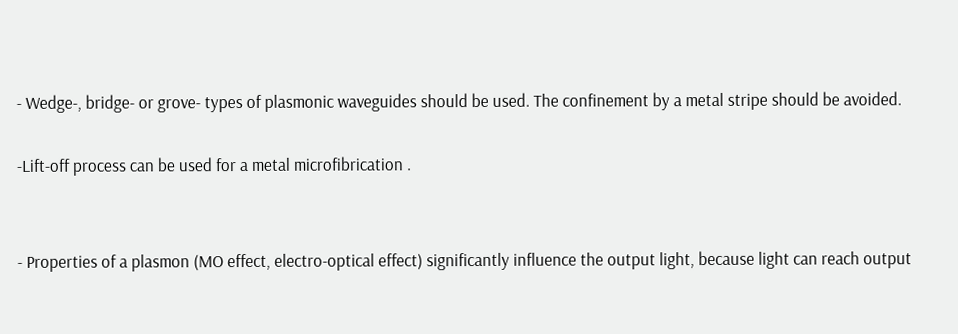- Wedge-, bridge- or grove- types of plasmonic waveguides should be used. The confinement by a metal stripe should be avoided.

-Lift-off process can be used for a metal microfibrication .


- Properties of a plasmon (MO effect, electro-optical effect) significantly influence the output light, because light can reach output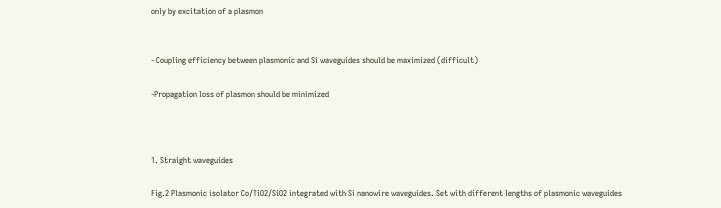only by excitation of a plasmon


- Coupling efficiency between plasmonic and Si waveguides should be maximized (difficult)

-Propagation loss of plasmon should be minimized



1. Straight waveguides

Fig.2 Plasmonic isolator Co/TiO2/SiO2 integrated with Si nanowire waveguides. Set with different lengths of plasmonic waveguides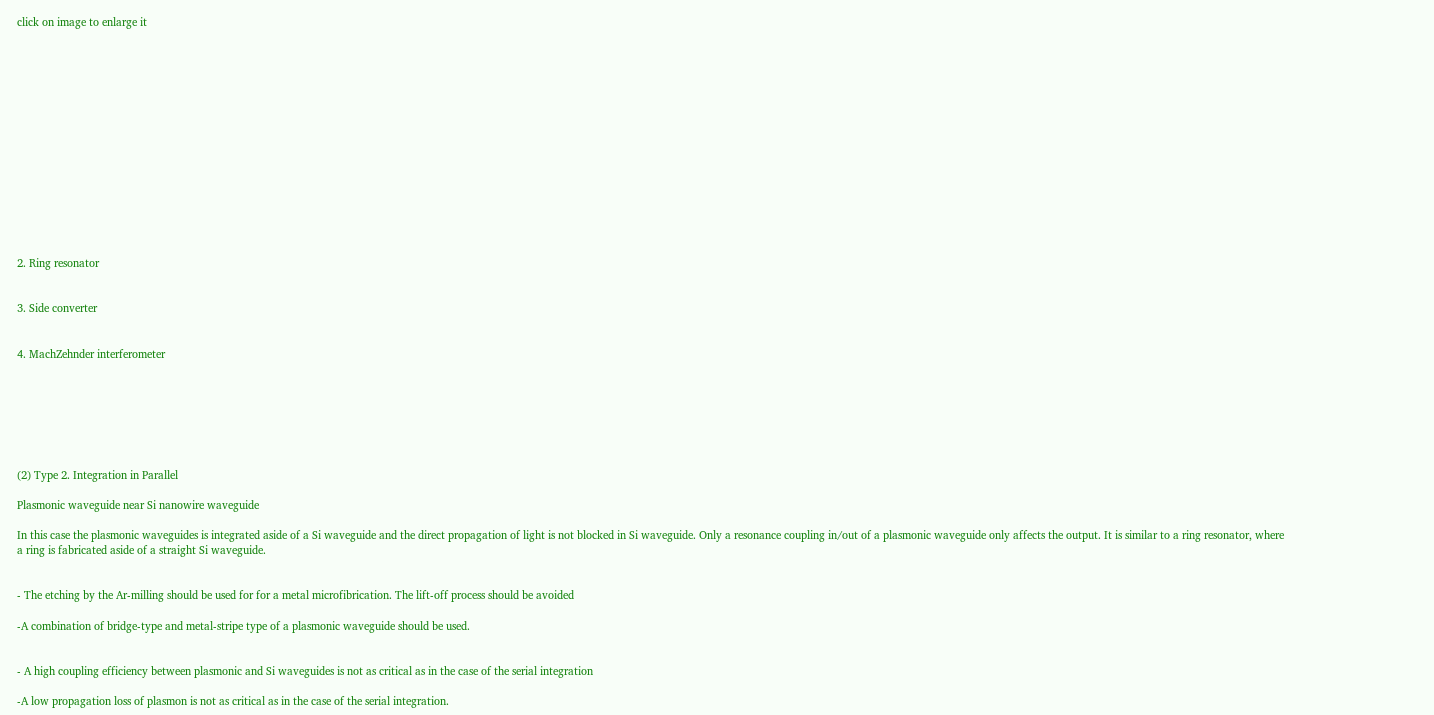click on image to enlarge it















2. Ring resonator


3. Side converter


4. MachZehnder interferometer







(2) Type 2. Integration in Parallel

Plasmonic waveguide near Si nanowire waveguide

In this case the plasmonic waveguides is integrated aside of a Si waveguide and the direct propagation of light is not blocked in Si waveguide. Only a resonance coupling in/out of a plasmonic waveguide only affects the output. It is similar to a ring resonator, where a ring is fabricated aside of a straight Si waveguide.


- The etching by the Ar-milling should be used for for a metal microfibrication. The lift-off process should be avoided

-A combination of bridge-type and metal-stripe type of a plasmonic waveguide should be used.


- A high coupling efficiency between plasmonic and Si waveguides is not as critical as in the case of the serial integration

-A low propagation loss of plasmon is not as critical as in the case of the serial integration.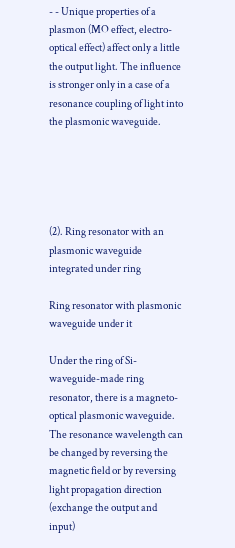- - Unique properties of a plasmon (MO effect, electro-optical effect) affect only a little the output light. The influence is stronger only in a case of a resonance coupling of light into the plasmonic waveguide.





(2). Ring resonator with an plasmonic waveguide integrated under ring

Ring resonator with plasmonic waveguide under it

Under the ring of Si-waveguide-made ring resonator, there is a magneto-optical plasmonic waveguide. The resonance wavelength can be changed by reversing the magnetic field or by reversing light propagation direction (exchange the output and input)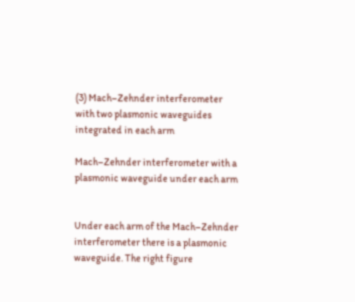(3) Mach–Zehnder interferometer with two plasmonic waveguides integrated in each arm

Mach–Zehnder interferometer with a plasmonic waveguide under each arm


Under each arm of the Mach–Zehnder interferometer there is a plasmonic waveguide. The right figure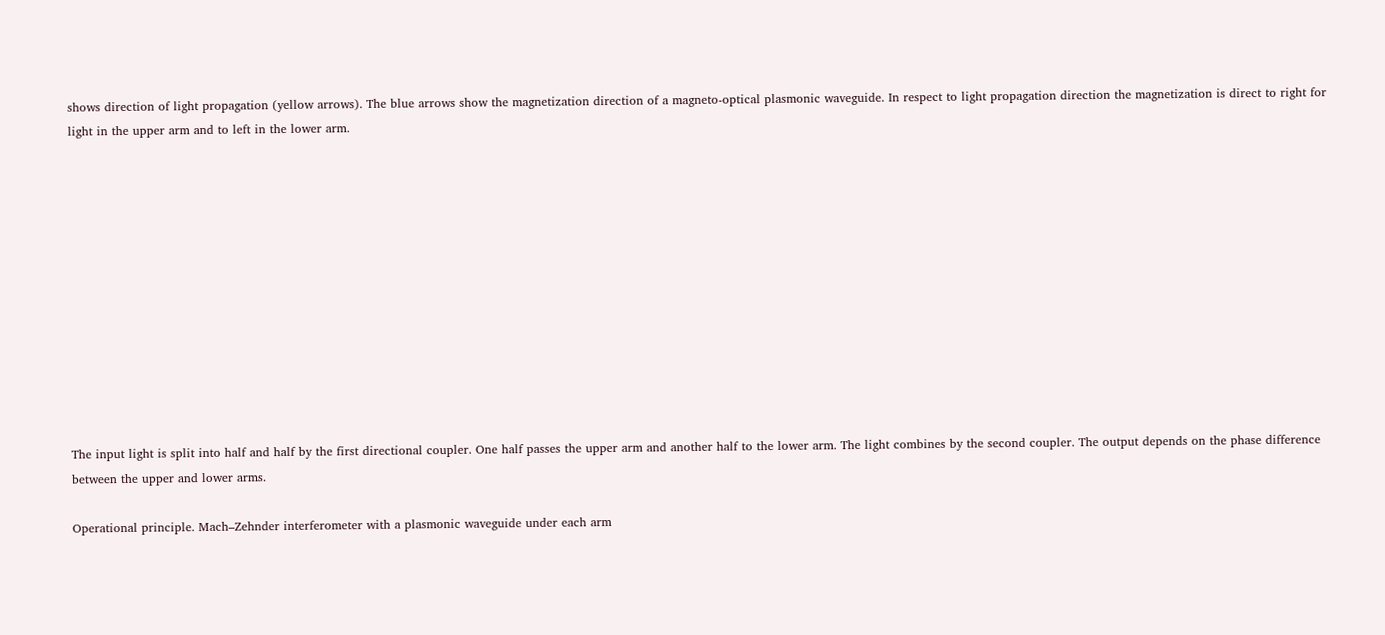shows direction of light propagation (yellow arrows). The blue arrows show the magnetization direction of a magneto-optical plasmonic waveguide. In respect to light propagation direction the magnetization is direct to right for light in the upper arm and to left in the lower arm.












The input light is split into half and half by the first directional coupler. One half passes the upper arm and another half to the lower arm. The light combines by the second coupler. The output depends on the phase difference between the upper and lower arms.

Operational principle. Mach–Zehnder interferometer with a plasmonic waveguide under each arm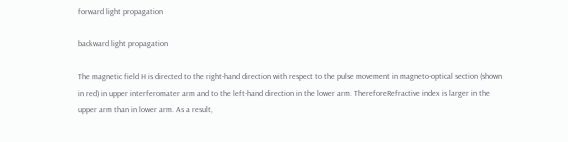forward light propagation

backward light propagation

The magnetic field H is directed to the right-hand direction with respect to the pulse movement in magneto-optical section (shown in red) in upper interferomater arm and to the left-hand direction in the lower arm. ThereforeRefractive index is larger in the upper arm than in lower arm. As a result,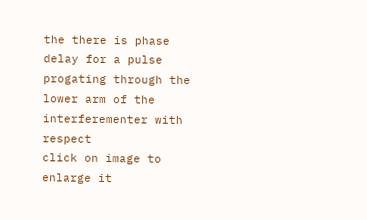the there is phase delay for a pulse progating through the lower arm of the interferementer with respect
click on image to enlarge it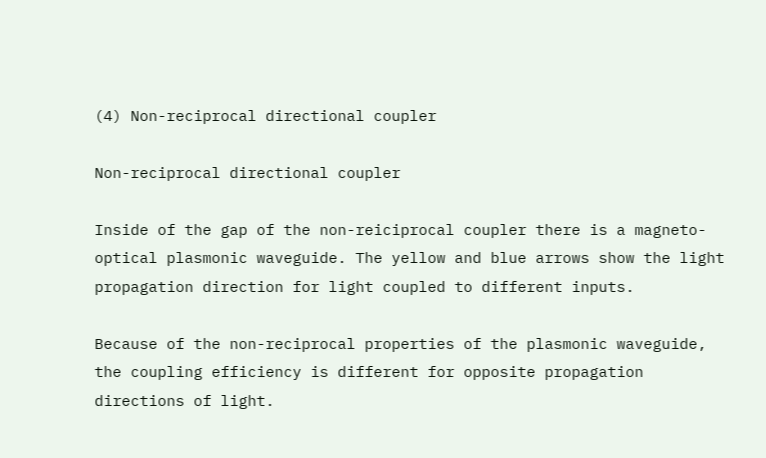(4) Non-reciprocal directional coupler

Non-reciprocal directional coupler

Inside of the gap of the non-reiciprocal coupler there is a magneto-optical plasmonic waveguide. The yellow and blue arrows show the light propagation direction for light coupled to different inputs.

Because of the non-reciprocal properties of the plasmonic waveguide, the coupling efficiency is different for opposite propagation directions of light.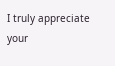I truly appreciate your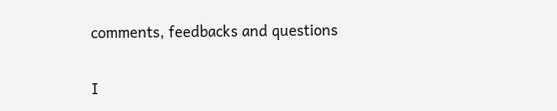comments, feedbacks and questions

I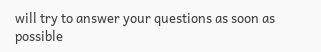will try to answer your questions as soon as possible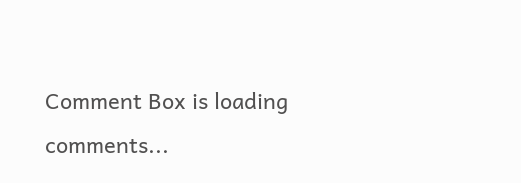Comment Box is loading comments...